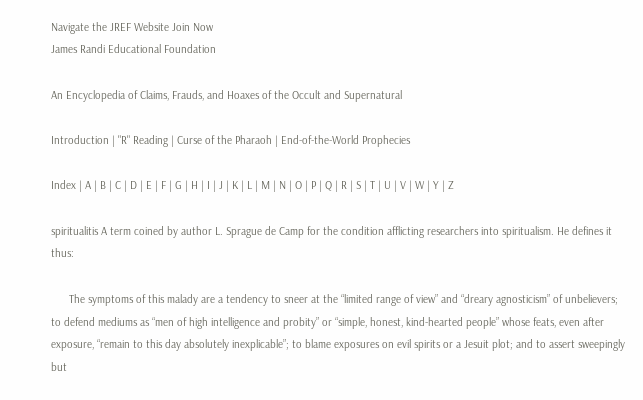Navigate the JREF Website Join Now
James Randi Educational Foundation

An Encyclopedia of Claims, Frauds, and Hoaxes of the Occult and Supernatural

Introduction | "R" Reading | Curse of the Pharaoh | End-of-the-World Prophecies

Index | A | B | C | D | E | F | G | H | I | J | K | L | M | N | O | P | Q | R | S | T | U | V | W | Y | Z

spiritualitis A term coined by author L. Sprague de Camp for the condition afflicting researchers into spiritualism. He defines it thus:

      The symptoms of this malady are a tendency to sneer at the “limited range of view” and “dreary agnosticism” of unbelievers; to defend mediums as “men of high intelligence and probity” or “simple, honest, kind-hearted people” whose feats, even after exposure, “remain to this day absolutely inexplicable”; to blame exposures on evil spirits or a Jesuit plot; and to assert sweepingly but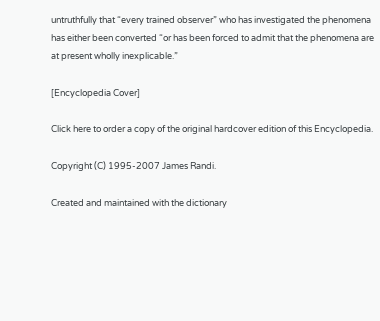untruthfully that “every trained observer” who has investigated the phenomena has either been converted “or has been forced to admit that the phenomena are at present wholly inexplicable.”

[Encyclopedia Cover]

Click here to order a copy of the original hardcover edition of this Encyclopedia.

Copyright (C) 1995-2007 James Randi.

Created and maintained with the dictionary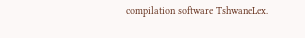compilation software TshwaneLex.